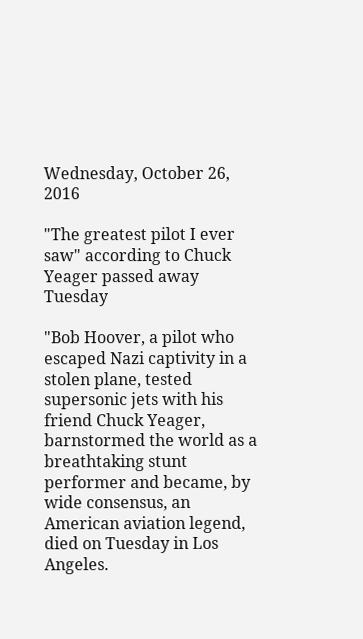Wednesday, October 26, 2016

"The greatest pilot I ever saw" according to Chuck Yeager passed away Tuesday

"Bob Hoover, a pilot who escaped Nazi captivity in a stolen plane, tested supersonic jets with his friend Chuck Yeager, barnstormed the world as a breathtaking stunt performer and became, by wide consensus, an American aviation legend, died on Tuesday in Los Angeles.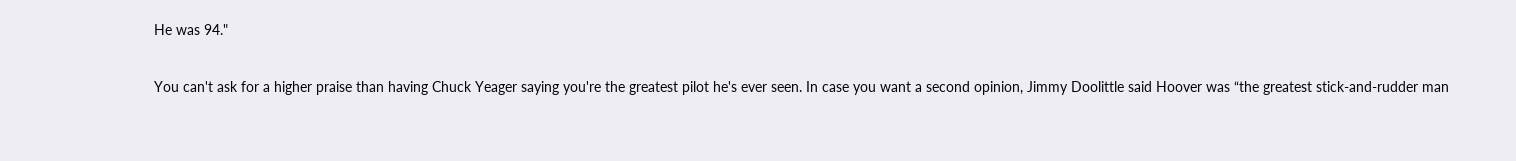He was 94."

You can't ask for a higher praise than having Chuck Yeager saying you're the greatest pilot he's ever seen. In case you want a second opinion, Jimmy Doolittle said Hoover was “the greatest stick-and-rudder man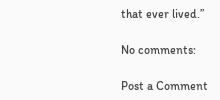that ever lived.”

No comments:

Post a Comment